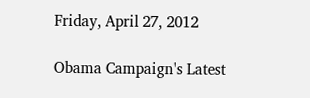Friday, April 27, 2012

Obama Campaign's Latest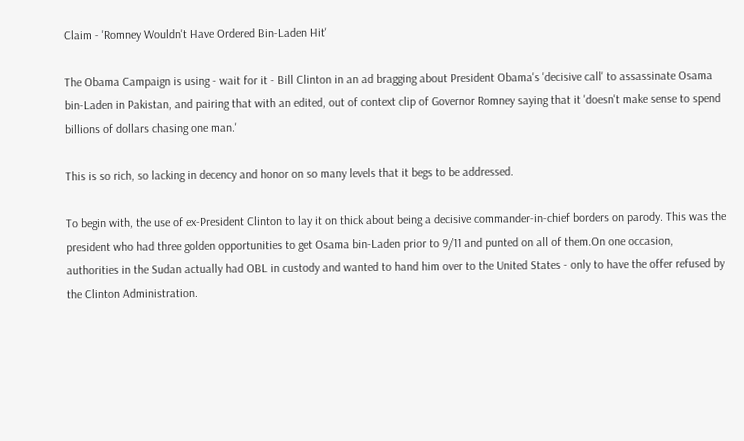Claim - 'Romney Wouldn't Have Ordered Bin-Laden Hit'

The Obama Campaign is using - wait for it - Bill Clinton in an ad bragging about President Obama's 'decisive call' to assassinate Osama bin-Laden in Pakistan, and pairing that with an edited, out of context clip of Governor Romney saying that it 'doesn't make sense to spend billions of dollars chasing one man.'

This is so rich, so lacking in decency and honor on so many levels that it begs to be addressed.

To begin with, the use of ex-President Clinton to lay it on thick about being a decisive commander-in-chief borders on parody. This was the president who had three golden opportunities to get Osama bin-Laden prior to 9/11 and punted on all of them.On one occasion, authorities in the Sudan actually had OBL in custody and wanted to hand him over to the United States - only to have the offer refused by the Clinton Administration.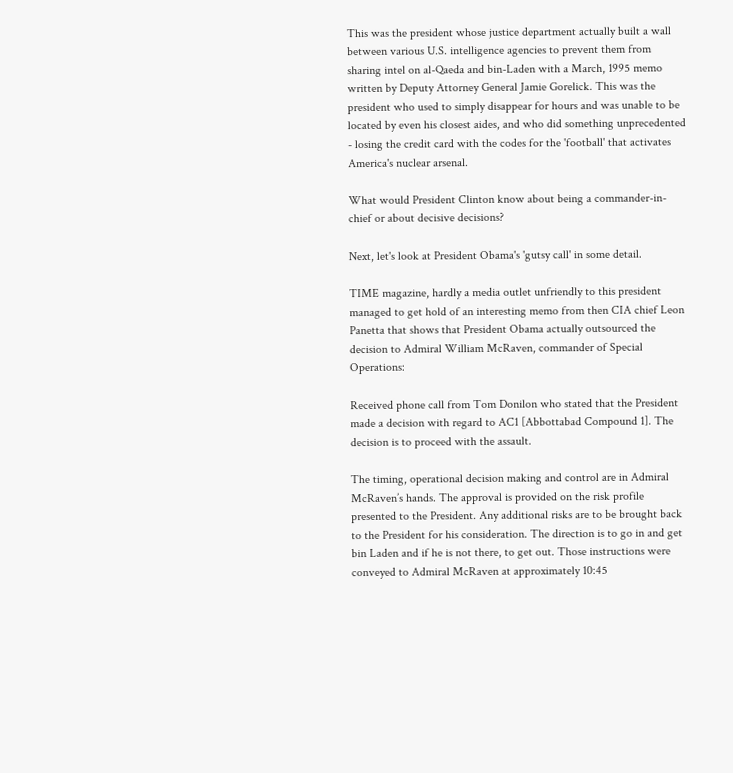This was the president whose justice department actually built a wall between various U.S. intelligence agencies to prevent them from sharing intel on al-Qaeda and bin-Laden with a March, 1995 memo written by Deputy Attorney General Jamie Gorelick. This was the president who used to simply disappear for hours and was unable to be located by even his closest aides, and who did something unprecedented - losing the credit card with the codes for the 'football' that activates America's nuclear arsenal.

What would President Clinton know about being a commander-in-chief or about decisive decisions?

Next, let's look at President Obama's 'gutsy call' in some detail.

TIME magazine, hardly a media outlet unfriendly to this president managed to get hold of an interesting memo from then CIA chief Leon Panetta that shows that President Obama actually outsourced the decision to Admiral William McRaven, commander of Special Operations:

Received phone call from Tom Donilon who stated that the President made a decision with regard to AC1 [Abbottabad Compound 1]. The decision is to proceed with the assault.

The timing, operational decision making and control are in Admiral McRaven’s hands. The approval is provided on the risk profile presented to the President. Any additional risks are to be brought back to the President for his consideration. The direction is to go in and get bin Laden and if he is not there, to get out. Those instructions were conveyed to Admiral McRaven at approximately 10:45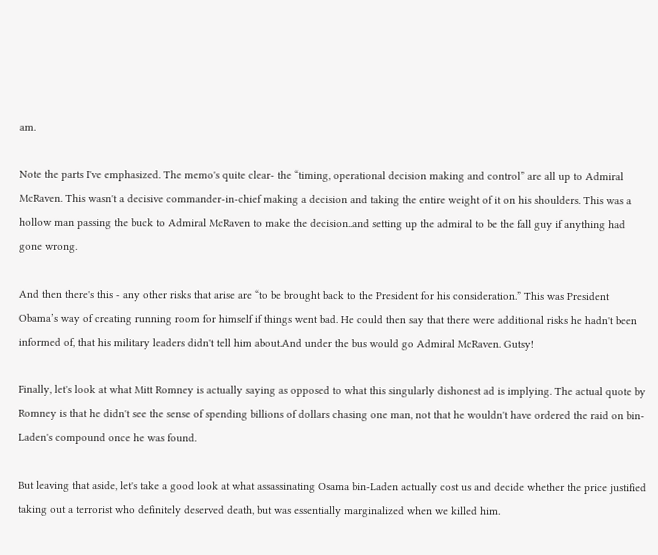am.

Note the parts I've emphasized. The memo's quite clear- the “timing, operational decision making and control” are all up to Admiral McRaven. This wasn't a decisive commander-in-chief making a decision and taking the entire weight of it on his shoulders. This was a hollow man passing the buck to Admiral McRaven to make the decision..and setting up the admiral to be the fall guy if anything had gone wrong.

And then there's this - any other risks that arise are “to be brought back to the President for his consideration.” This was President Obama’s way of creating running room for himself if things went bad. He could then say that there were additional risks he hadn't been informed of, that his military leaders didn't tell him about.And under the bus would go Admiral McRaven. Gutsy!

Finally, let's look at what Mitt Romney is actually saying as opposed to what this singularly dishonest ad is implying. The actual quote by Romney is that he didn't see the sense of spending billions of dollars chasing one man, not that he wouldn't have ordered the raid on bin-Laden's compound once he was found.

But leaving that aside, let's take a good look at what assassinating Osama bin-Laden actually cost us and decide whether the price justified taking out a terrorist who definitely deserved death, but was essentially marginalized when we killed him.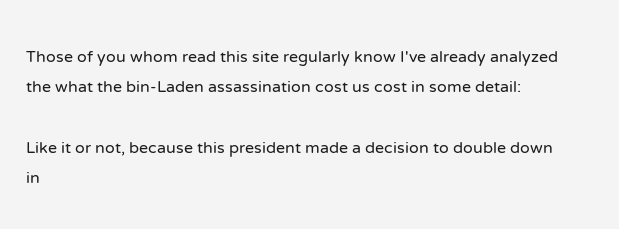Those of you whom read this site regularly know I've already analyzed the what the bin-Laden assassination cost us cost in some detail:

Like it or not, because this president made a decision to double down in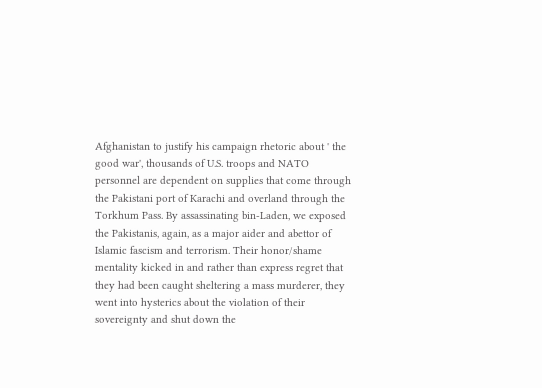Afghanistan to justify his campaign rhetoric about ' the good war', thousands of U.S. troops and NATO personnel are dependent on supplies that come through the Pakistani port of Karachi and overland through the Torkhum Pass. By assassinating bin-Laden, we exposed the Pakistanis, again, as a major aider and abettor of Islamic fascism and terrorism. Their honor/shame mentality kicked in and rather than express regret that they had been caught sheltering a mass murderer, they went into hysterics about the violation of their sovereignty and shut down the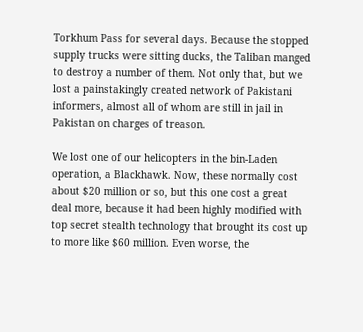Torkhum Pass for several days. Because the stopped supply trucks were sitting ducks, the Taliban manged to destroy a number of them. Not only that, but we lost a painstakingly created network of Pakistani informers, almost all of whom are still in jail in Pakistan on charges of treason.

We lost one of our helicopters in the bin-Laden operation, a Blackhawk. Now, these normally cost about $20 million or so, but this one cost a great deal more, because it had been highly modified with top secret stealth technology that brought its cost up to more like $60 million. Even worse, the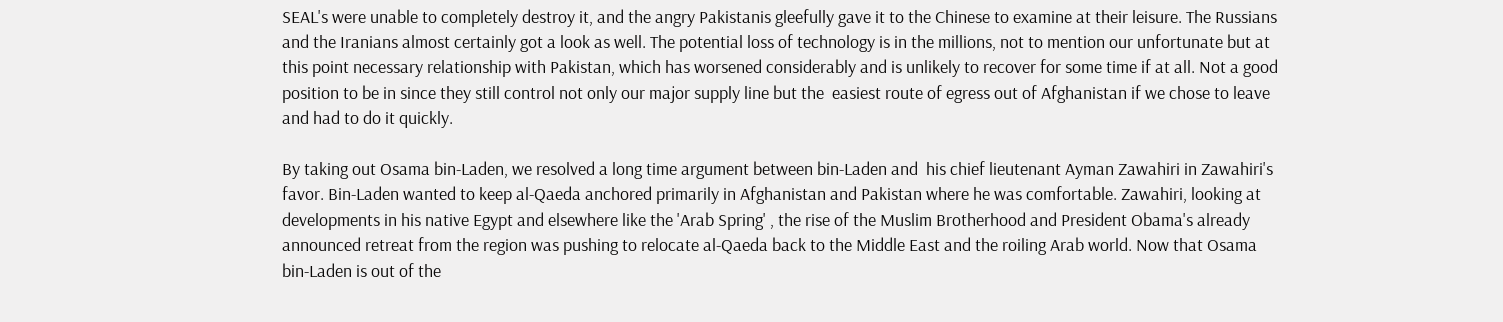SEAL's were unable to completely destroy it, and the angry Pakistanis gleefully gave it to the Chinese to examine at their leisure. The Russians and the Iranians almost certainly got a look as well. The potential loss of technology is in the millions, not to mention our unfortunate but at this point necessary relationship with Pakistan, which has worsened considerably and is unlikely to recover for some time if at all. Not a good position to be in since they still control not only our major supply line but the  easiest route of egress out of Afghanistan if we chose to leave and had to do it quickly.

By taking out Osama bin-Laden, we resolved a long time argument between bin-Laden and  his chief lieutenant Ayman Zawahiri in Zawahiri's favor. Bin-Laden wanted to keep al-Qaeda anchored primarily in Afghanistan and Pakistan where he was comfortable. Zawahiri, looking at developments in his native Egypt and elsewhere like the 'Arab Spring' , the rise of the Muslim Brotherhood and President Obama's already announced retreat from the region was pushing to relocate al-Qaeda back to the Middle East and the roiling Arab world. Now that Osama bin-Laden is out of the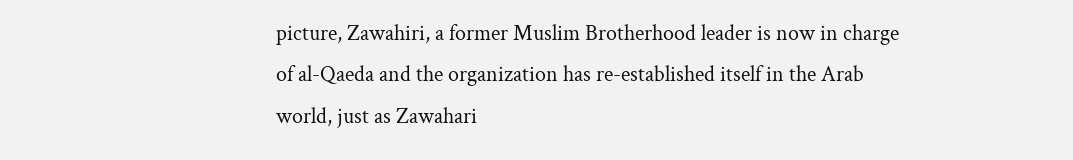picture, Zawahiri, a former Muslim Brotherhood leader is now in charge of al-Qaeda and the organization has re-established itself in the Arab world, just as Zawahari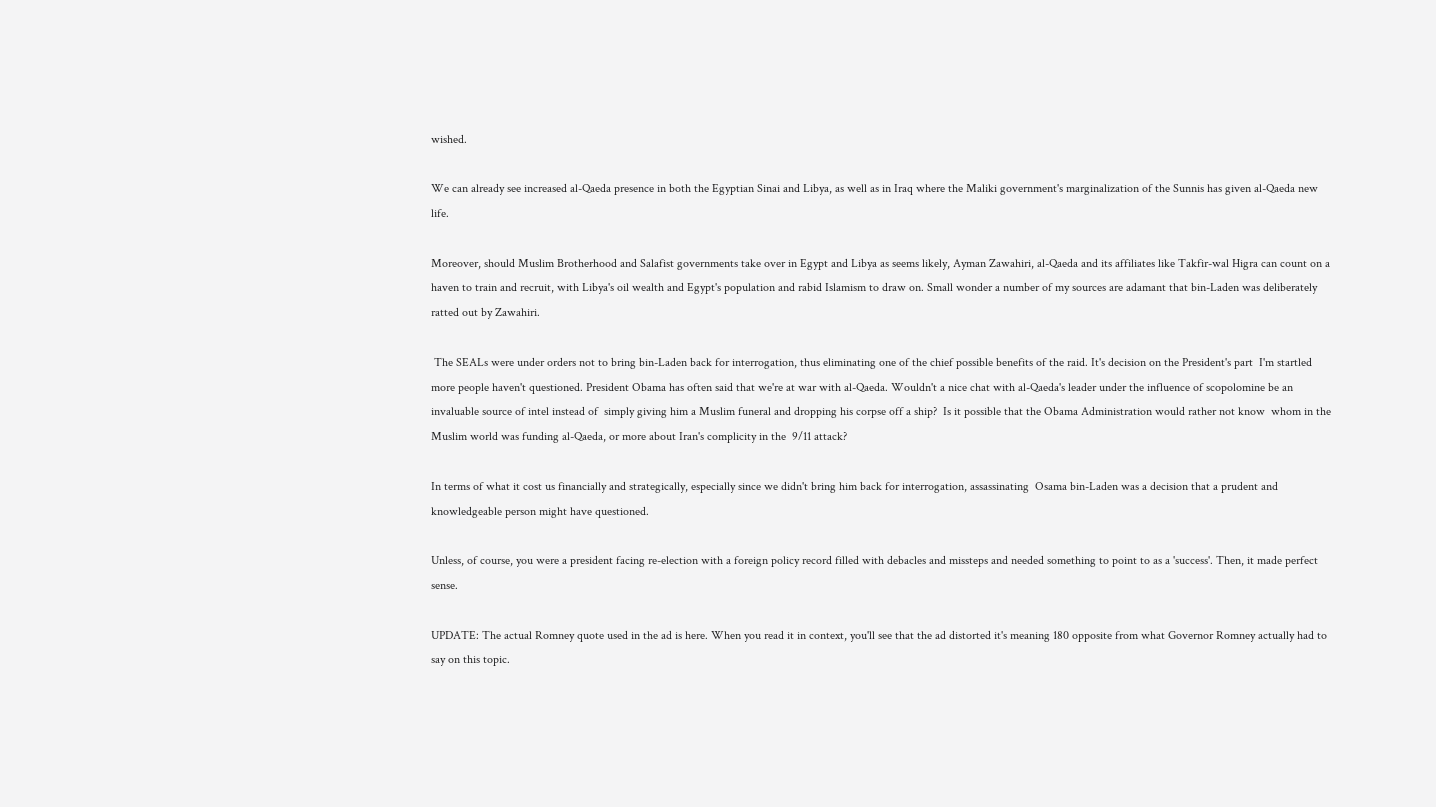wished.

We can already see increased al-Qaeda presence in both the Egyptian Sinai and Libya, as well as in Iraq where the Maliki government's marginalization of the Sunnis has given al-Qaeda new life.

Moreover, should Muslim Brotherhood and Salafist governments take over in Egypt and Libya as seems likely, Ayman Zawahiri, al-Qaeda and its affiliates like Takfir-wal Higra can count on a haven to train and recruit, with Libya's oil wealth and Egypt's population and rabid Islamism to draw on. Small wonder a number of my sources are adamant that bin-Laden was deliberately ratted out by Zawahiri.

 The SEALs were under orders not to bring bin-Laden back for interrogation, thus eliminating one of the chief possible benefits of the raid. It's decision on the President's part  I'm startled more people haven't questioned. President Obama has often said that we're at war with al-Qaeda. Wouldn't a nice chat with al-Qaeda's leader under the influence of scopolomine be an invaluable source of intel instead of  simply giving him a Muslim funeral and dropping his corpse off a ship?  Is it possible that the Obama Administration would rather not know  whom in the Muslim world was funding al-Qaeda, or more about Iran's complicity in the  9/11 attack?

In terms of what it cost us financially and strategically, especially since we didn't bring him back for interrogation, assassinating  Osama bin-Laden was a decision that a prudent and knowledgeable person might have questioned.

Unless, of course, you were a president facing re-election with a foreign policy record filled with debacles and missteps and needed something to point to as a 'success'. Then, it made perfect sense.

UPDATE: The actual Romney quote used in the ad is here. When you read it in context, you'll see that the ad distorted it's meaning 180 opposite from what Governor Romney actually had to say on this topic.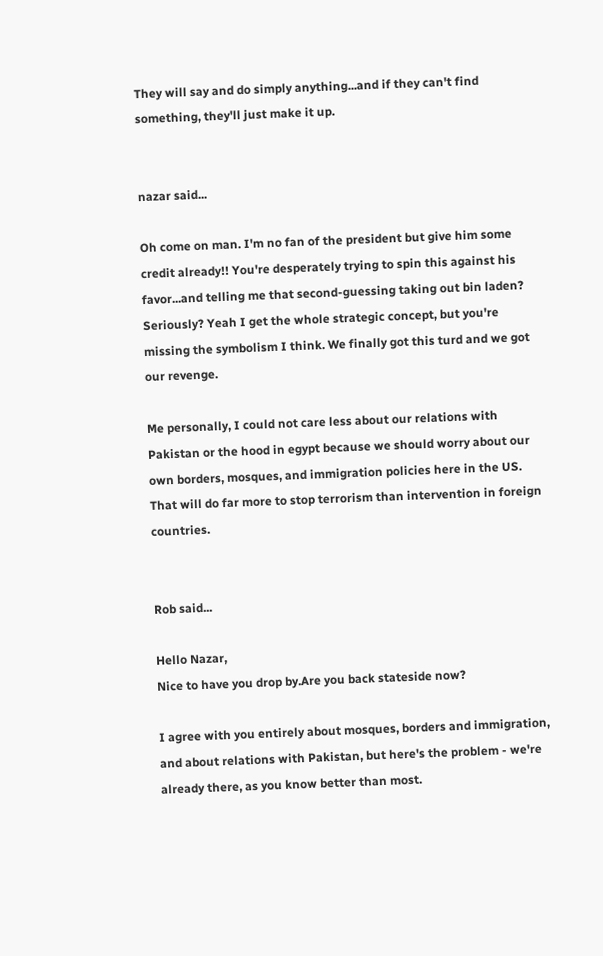They will say and do simply anything...and if they can't find something, they'll just make it up.


nazar said...

Oh come on man. I'm no fan of the president but give him some credit already!! You're desperately trying to spin this against his favor...and telling me that second-guessing taking out bin laden? Seriously? Yeah I get the whole strategic concept, but you're missing the symbolism I think. We finally got this turd and we got our revenge.

Me personally, I could not care less about our relations with Pakistan or the hood in egypt because we should worry about our own borders, mosques, and immigration policies here in the US. That will do far more to stop terrorism than intervention in foreign countries.


Rob said...

Hello Nazar,
Nice to have you drop by.Are you back stateside now?

I agree with you entirely about mosques, borders and immigration, and about relations with Pakistan, but here's the problem - we're already there, as you know better than most.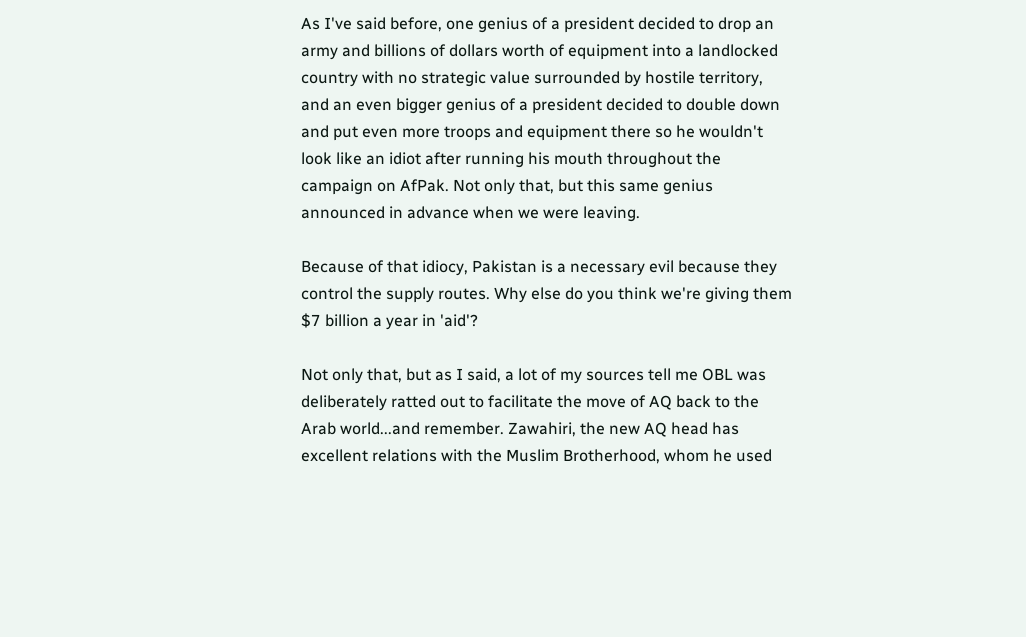As I've said before, one genius of a president decided to drop an army and billions of dollars worth of equipment into a landlocked country with no strategic value surrounded by hostile territory, and an even bigger genius of a president decided to double down and put even more troops and equipment there so he wouldn't look like an idiot after running his mouth throughout the campaign on AfPak. Not only that, but this same genius announced in advance when we were leaving.

Because of that idiocy, Pakistan is a necessary evil because they control the supply routes. Why else do you think we're giving them $7 billion a year in 'aid'?

Not only that, but as I said, a lot of my sources tell me OBL was deliberately ratted out to facilitate the move of AQ back to the Arab world...and remember. Zawahiri, the new AQ head has excellent relations with the Muslim Brotherhood, whom he used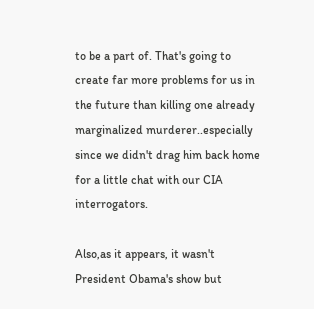to be a part of. That's going to create far more problems for us in the future than killing one already marginalized murderer..especially since we didn't drag him back home for a little chat with our CIA interrogators.

Also,as it appears, it wasn't President Obama's show but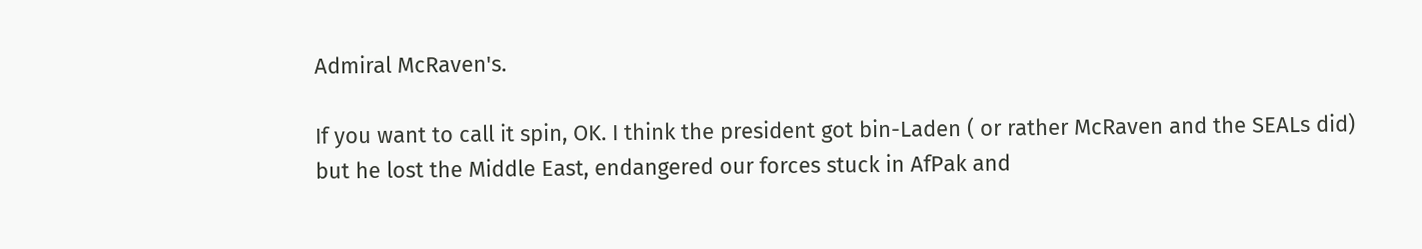Admiral McRaven's.

If you want to call it spin, OK. I think the president got bin-Laden ( or rather McRaven and the SEALs did) but he lost the Middle East, endangered our forces stuck in AfPak and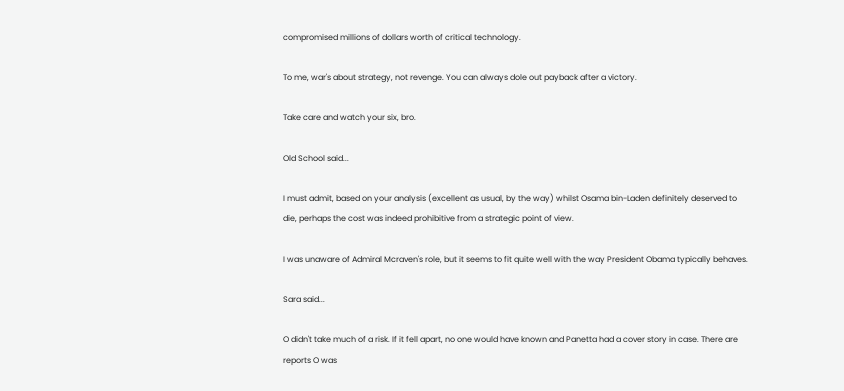compromised millions of dollars worth of critical technology.

To me, war's about strategy, not revenge. You can always dole out payback after a victory.

Take care and watch your six, bro.

Old School said...

I must admit, based on your analysis (excellent as usual, by the way) whilst Osama bin-Laden definitely deserved to die, perhaps the cost was indeed prohibitive from a strategic point of view.

I was unaware of Admiral Mcraven's role, but it seems to fit quite well with the way President Obama typically behaves.

Sara said...

O didn't take much of a risk. If it fell apart, no one would have known and Panetta had a cover story in case. There are reports O was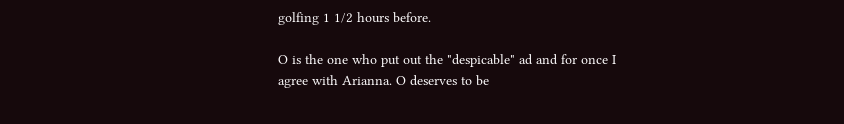golfing 1 1/2 hours before.

O is the one who put out the "despicable" ad and for once I agree with Arianna. O deserves to be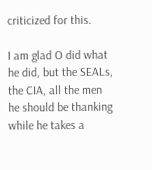criticized for this.

I am glad O did what he did, but the SEALs, the CIA, all the men he should be thanking while he takes a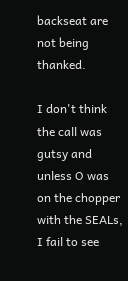backseat are not being thanked.

I don't think the call was gutsy and unless O was on the chopper with the SEALs, I fail to see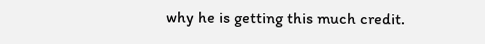why he is getting this much credit.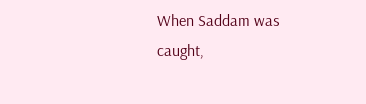When Saddam was caught,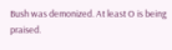Bush was demonized. At least O is being praised.